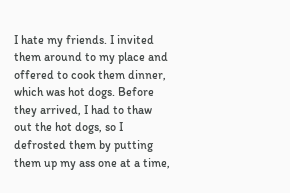I hate my friends. I invited them around to my place and offered to cook them dinner, which was hot dogs. Before they arrived, I had to thaw out the hot dogs, so I defrosted them by putting them up my ass one at a time,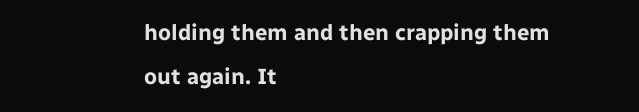holding them and then crapping them out again. It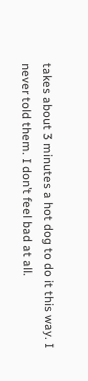takes about 3 minutes a hot dog to do it this way. I never told them. I don’t feel bad at all.